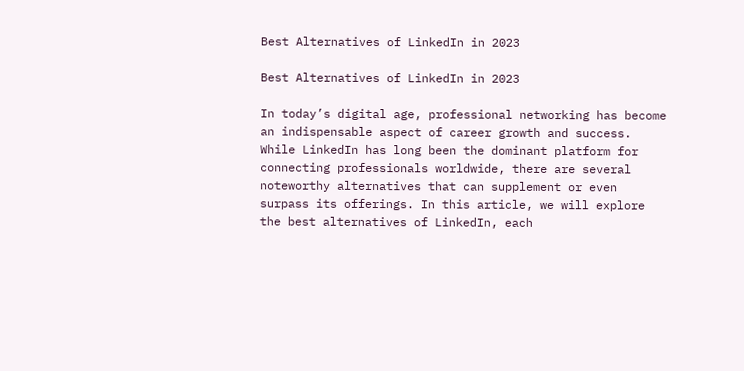Best Alternatives of LinkedIn in 2023

Best Alternatives of LinkedIn in 2023

In today’s digital age, professional networking has become an indispensable aspect of career growth and success. While LinkedIn has long been the dominant platform for connecting professionals worldwide, there are several noteworthy alternatives that can supplement or even surpass its offerings. In this article, we will explore the best alternatives of LinkedIn, each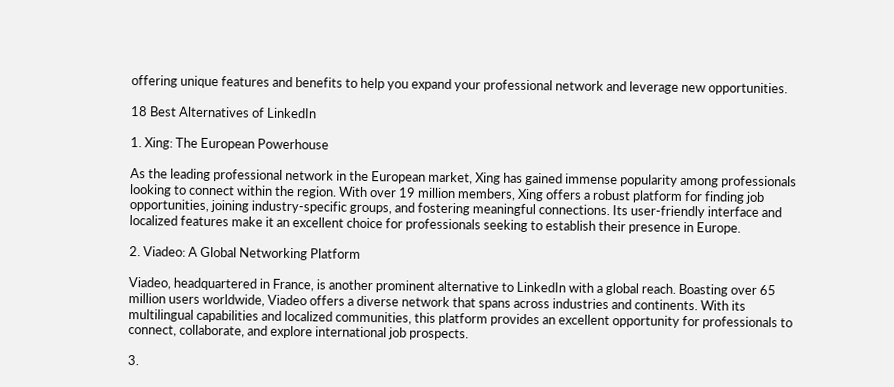offering unique features and benefits to help you expand your professional network and leverage new opportunities.

18 Best Alternatives of LinkedIn

1. Xing: The European Powerhouse

As the leading professional network in the European market, Xing has gained immense popularity among professionals looking to connect within the region. With over 19 million members, Xing offers a robust platform for finding job opportunities, joining industry-specific groups, and fostering meaningful connections. Its user-friendly interface and localized features make it an excellent choice for professionals seeking to establish their presence in Europe.

2. Viadeo: A Global Networking Platform

Viadeo, headquartered in France, is another prominent alternative to LinkedIn with a global reach. Boasting over 65 million users worldwide, Viadeo offers a diverse network that spans across industries and continents. With its multilingual capabilities and localized communities, this platform provides an excellent opportunity for professionals to connect, collaborate, and explore international job prospects.

3.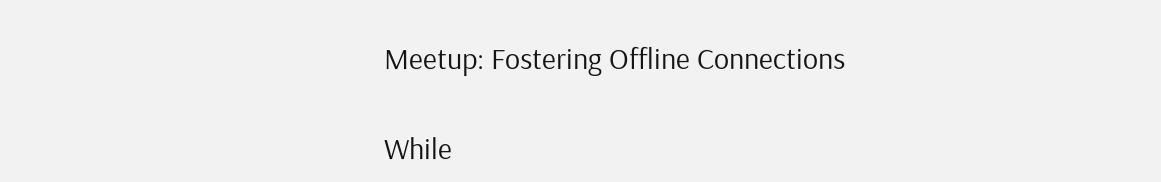Meetup: Fostering Offline Connections

While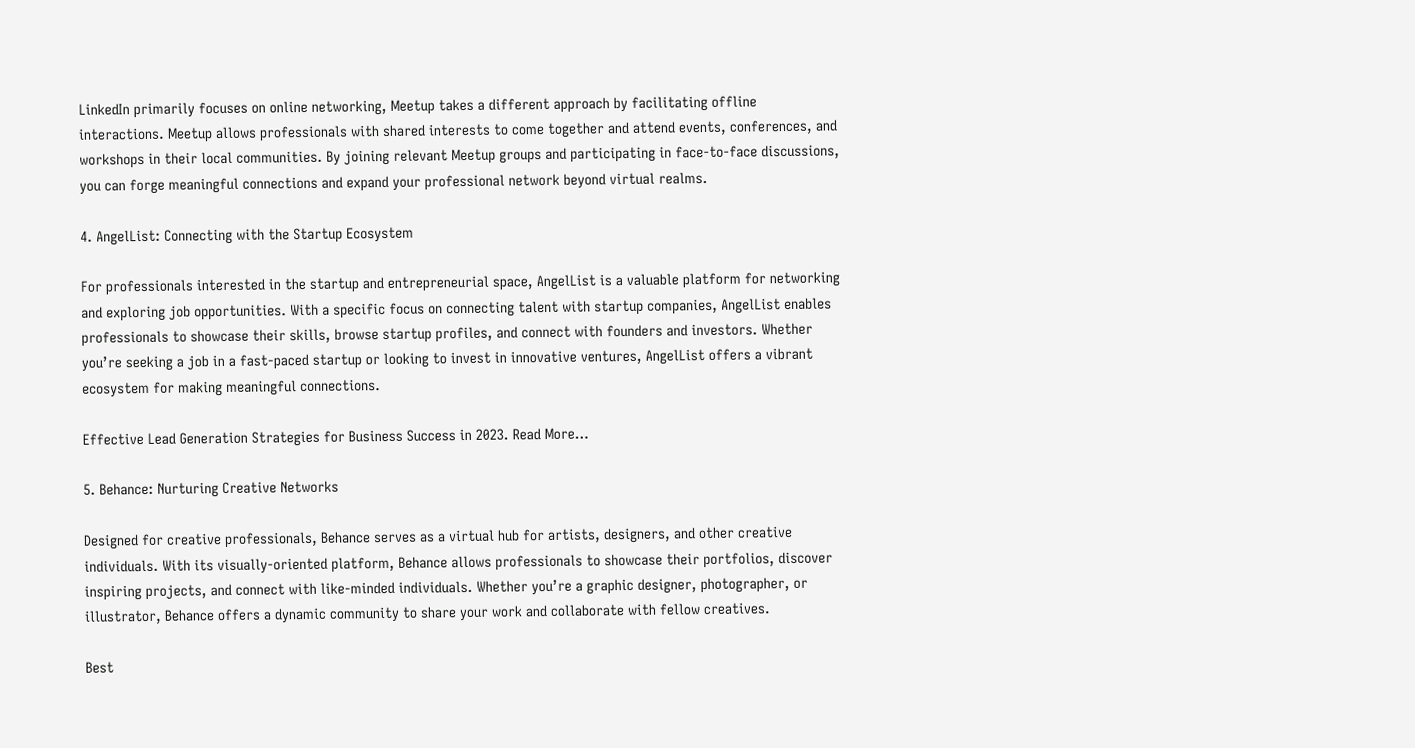LinkedIn primarily focuses on online networking, Meetup takes a different approach by facilitating offline interactions. Meetup allows professionals with shared interests to come together and attend events, conferences, and workshops in their local communities. By joining relevant Meetup groups and participating in face-to-face discussions, you can forge meaningful connections and expand your professional network beyond virtual realms.

4. AngelList: Connecting with the Startup Ecosystem

For professionals interested in the startup and entrepreneurial space, AngelList is a valuable platform for networking and exploring job opportunities. With a specific focus on connecting talent with startup companies, AngelList enables professionals to showcase their skills, browse startup profiles, and connect with founders and investors. Whether you’re seeking a job in a fast-paced startup or looking to invest in innovative ventures, AngelList offers a vibrant ecosystem for making meaningful connections.

Effective Lead Generation Strategies for Business Success in 2023. Read More…

5. Behance: Nurturing Creative Networks

Designed for creative professionals, Behance serves as a virtual hub for artists, designers, and other creative individuals. With its visually-oriented platform, Behance allows professionals to showcase their portfolios, discover inspiring projects, and connect with like-minded individuals. Whether you’re a graphic designer, photographer, or illustrator, Behance offers a dynamic community to share your work and collaborate with fellow creatives.

Best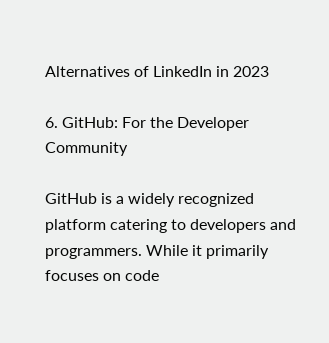Alternatives of LinkedIn in 2023

6. GitHub: For the Developer Community

GitHub is a widely recognized platform catering to developers and programmers. While it primarily focuses on code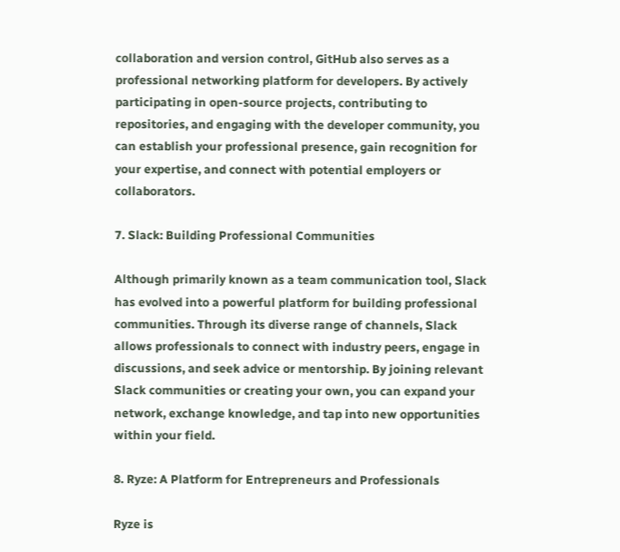collaboration and version control, GitHub also serves as a professional networking platform for developers. By actively participating in open-source projects, contributing to repositories, and engaging with the developer community, you can establish your professional presence, gain recognition for your expertise, and connect with potential employers or collaborators.

7. Slack: Building Professional Communities

Although primarily known as a team communication tool, Slack has evolved into a powerful platform for building professional communities. Through its diverse range of channels, Slack allows professionals to connect with industry peers, engage in discussions, and seek advice or mentorship. By joining relevant Slack communities or creating your own, you can expand your network, exchange knowledge, and tap into new opportunities within your field.

8. Ryze: A Platform for Entrepreneurs and Professionals

Ryze is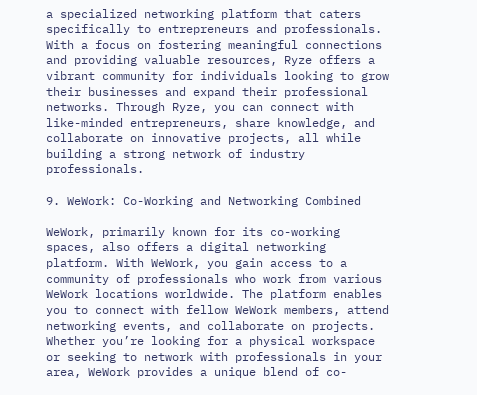a specialized networking platform that caters specifically to entrepreneurs and professionals. With a focus on fostering meaningful connections and providing valuable resources, Ryze offers a vibrant community for individuals looking to grow their businesses and expand their professional networks. Through Ryze, you can connect with like-minded entrepreneurs, share knowledge, and collaborate on innovative projects, all while building a strong network of industry professionals.

9. WeWork: Co-Working and Networking Combined

WeWork, primarily known for its co-working spaces, also offers a digital networking platform. With WeWork, you gain access to a community of professionals who work from various WeWork locations worldwide. The platform enables you to connect with fellow WeWork members, attend networking events, and collaborate on projects. Whether you’re looking for a physical workspace or seeking to network with professionals in your area, WeWork provides a unique blend of co-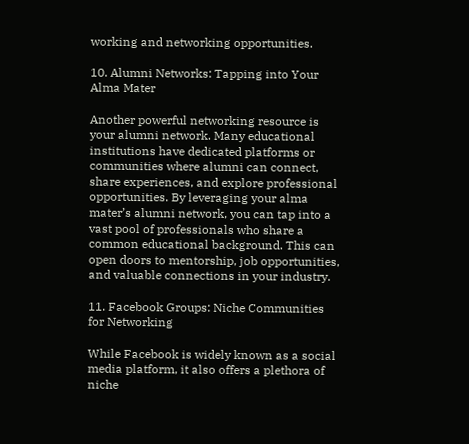working and networking opportunities.

10. Alumni Networks: Tapping into Your Alma Mater

Another powerful networking resource is your alumni network. Many educational institutions have dedicated platforms or communities where alumni can connect, share experiences, and explore professional opportunities. By leveraging your alma mater’s alumni network, you can tap into a vast pool of professionals who share a common educational background. This can open doors to mentorship, job opportunities, and valuable connections in your industry.

11. Facebook Groups: Niche Communities for Networking

While Facebook is widely known as a social media platform, it also offers a plethora of niche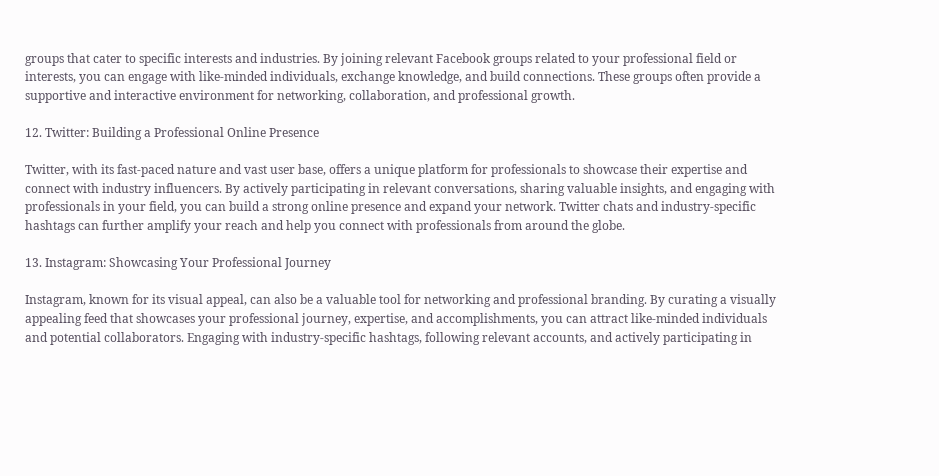groups that cater to specific interests and industries. By joining relevant Facebook groups related to your professional field or interests, you can engage with like-minded individuals, exchange knowledge, and build connections. These groups often provide a supportive and interactive environment for networking, collaboration, and professional growth.

12. Twitter: Building a Professional Online Presence

Twitter, with its fast-paced nature and vast user base, offers a unique platform for professionals to showcase their expertise and connect with industry influencers. By actively participating in relevant conversations, sharing valuable insights, and engaging with professionals in your field, you can build a strong online presence and expand your network. Twitter chats and industry-specific hashtags can further amplify your reach and help you connect with professionals from around the globe.

13. Instagram: Showcasing Your Professional Journey

Instagram, known for its visual appeal, can also be a valuable tool for networking and professional branding. By curating a visually appealing feed that showcases your professional journey, expertise, and accomplishments, you can attract like-minded individuals and potential collaborators. Engaging with industry-specific hashtags, following relevant accounts, and actively participating in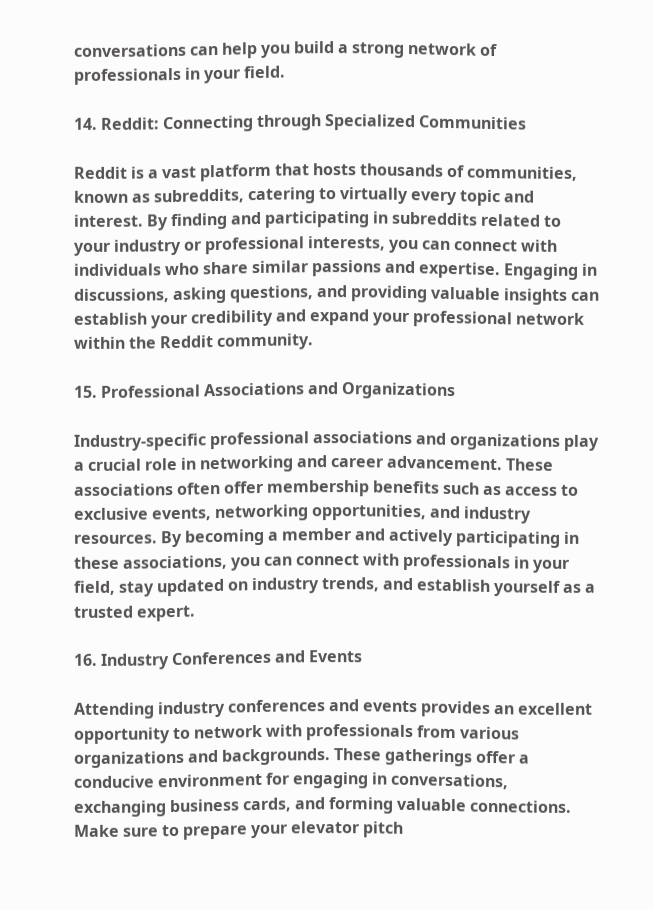conversations can help you build a strong network of professionals in your field.

14. Reddit: Connecting through Specialized Communities

Reddit is a vast platform that hosts thousands of communities, known as subreddits, catering to virtually every topic and interest. By finding and participating in subreddits related to your industry or professional interests, you can connect with individuals who share similar passions and expertise. Engaging in discussions, asking questions, and providing valuable insights can establish your credibility and expand your professional network within the Reddit community.

15. Professional Associations and Organizations

Industry-specific professional associations and organizations play a crucial role in networking and career advancement. These associations often offer membership benefits such as access to exclusive events, networking opportunities, and industry resources. By becoming a member and actively participating in these associations, you can connect with professionals in your field, stay updated on industry trends, and establish yourself as a trusted expert.

16. Industry Conferences and Events

Attending industry conferences and events provides an excellent opportunity to network with professionals from various organizations and backgrounds. These gatherings offer a conducive environment for engaging in conversations, exchanging business cards, and forming valuable connections. Make sure to prepare your elevator pitch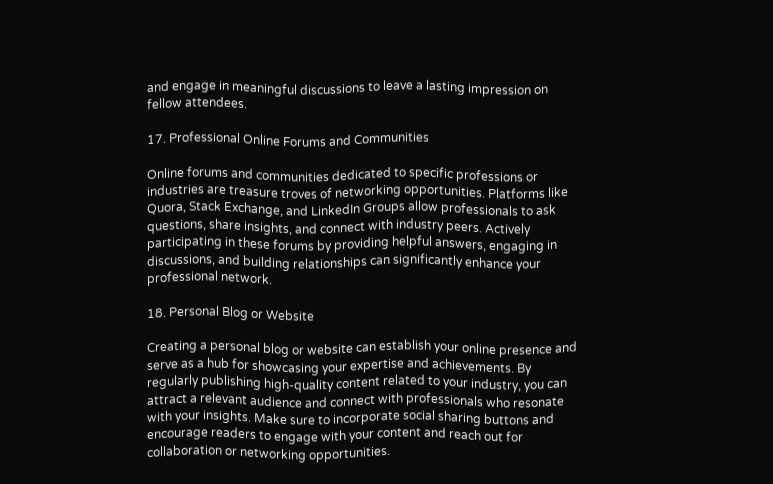and engage in meaningful discussions to leave a lasting impression on fellow attendees.

17. Professional Online Forums and Communities

Online forums and communities dedicated to specific professions or industries are treasure troves of networking opportunities. Platforms like Quora, Stack Exchange, and LinkedIn Groups allow professionals to ask questions, share insights, and connect with industry peers. Actively participating in these forums by providing helpful answers, engaging in discussions, and building relationships can significantly enhance your professional network.

18. Personal Blog or Website

Creating a personal blog or website can establish your online presence and serve as a hub for showcasing your expertise and achievements. By regularly publishing high-quality content related to your industry, you can attract a relevant audience and connect with professionals who resonate with your insights. Make sure to incorporate social sharing buttons and encourage readers to engage with your content and reach out for collaboration or networking opportunities.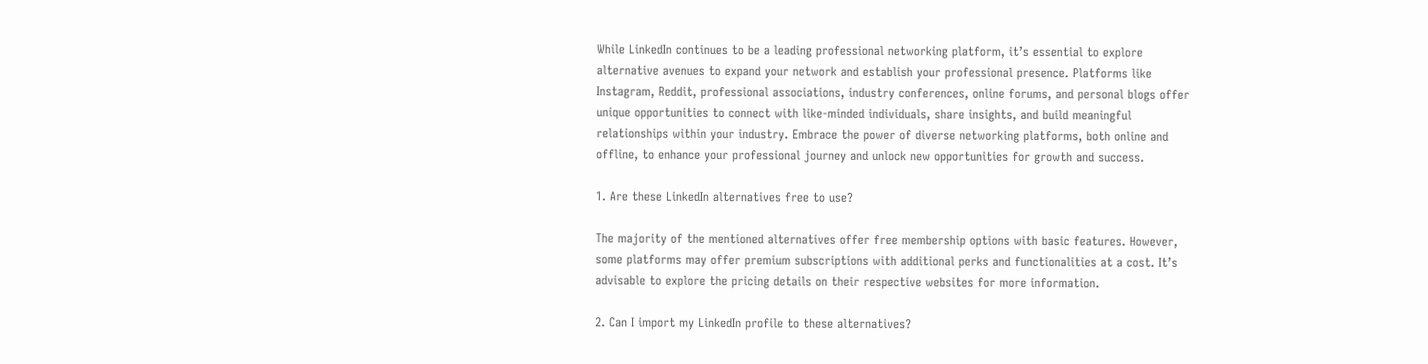While LinkedIn continues to be a leading professional networking platform, it’s essential to explore alternative avenues to expand your network and establish your professional presence. Platforms like Instagram, Reddit, professional associations, industry conferences, online forums, and personal blogs offer unique opportunities to connect with like-minded individuals, share insights, and build meaningful relationships within your industry. Embrace the power of diverse networking platforms, both online and offline, to enhance your professional journey and unlock new opportunities for growth and success.

1. Are these LinkedIn alternatives free to use?

The majority of the mentioned alternatives offer free membership options with basic features. However, some platforms may offer premium subscriptions with additional perks and functionalities at a cost. It’s advisable to explore the pricing details on their respective websites for more information.

2. Can I import my LinkedIn profile to these alternatives?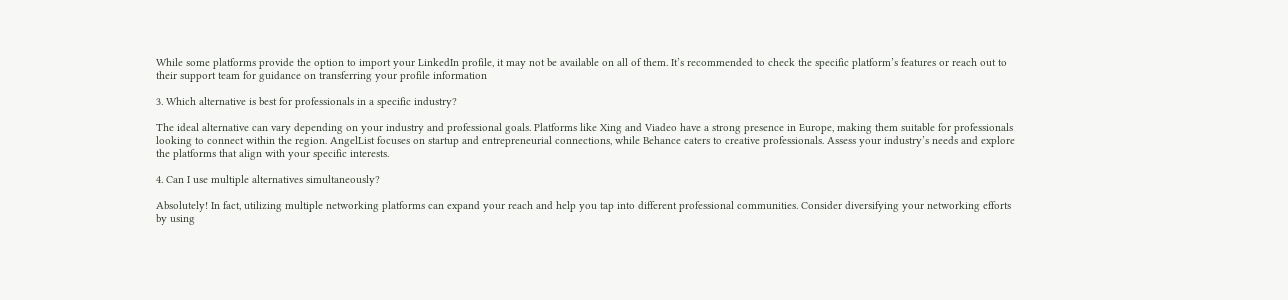While some platforms provide the option to import your LinkedIn profile, it may not be available on all of them. It’s recommended to check the specific platform’s features or reach out to their support team for guidance on transferring your profile information

3. Which alternative is best for professionals in a specific industry?

The ideal alternative can vary depending on your industry and professional goals. Platforms like Xing and Viadeo have a strong presence in Europe, making them suitable for professionals looking to connect within the region. AngelList focuses on startup and entrepreneurial connections, while Behance caters to creative professionals. Assess your industry’s needs and explore the platforms that align with your specific interests.

4. Can I use multiple alternatives simultaneously?

Absolutely! In fact, utilizing multiple networking platforms can expand your reach and help you tap into different professional communities. Consider diversifying your networking efforts by using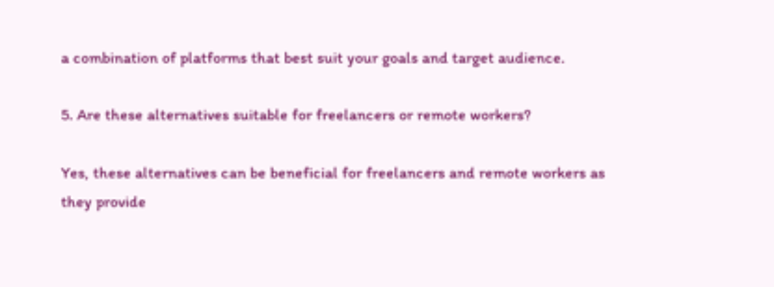a combination of platforms that best suit your goals and target audience.

5. Are these alternatives suitable for freelancers or remote workers?

Yes, these alternatives can be beneficial for freelancers and remote workers as they provide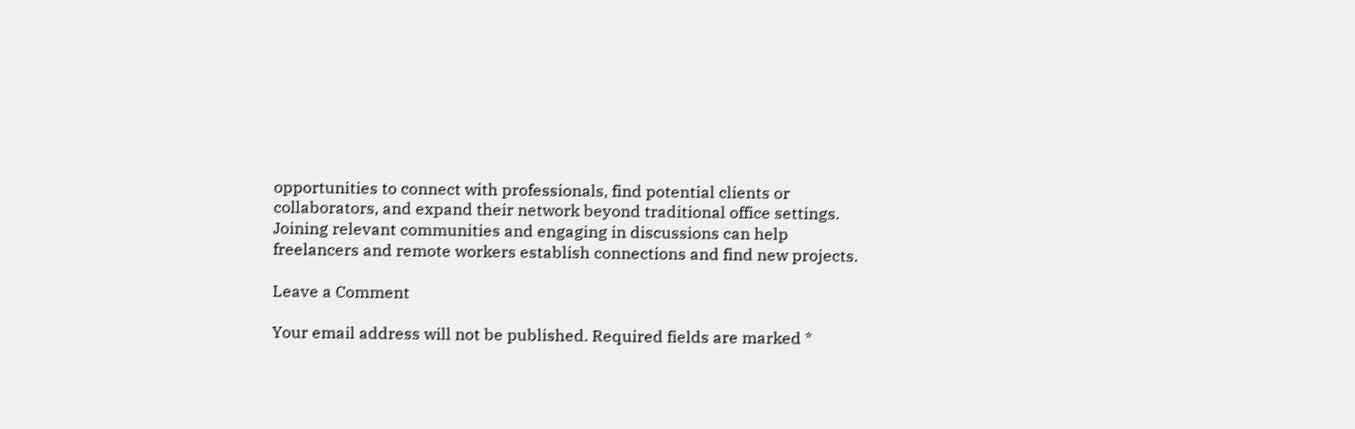opportunities to connect with professionals, find potential clients or collaborators, and expand their network beyond traditional office settings. Joining relevant communities and engaging in discussions can help freelancers and remote workers establish connections and find new projects.

Leave a Comment

Your email address will not be published. Required fields are marked *